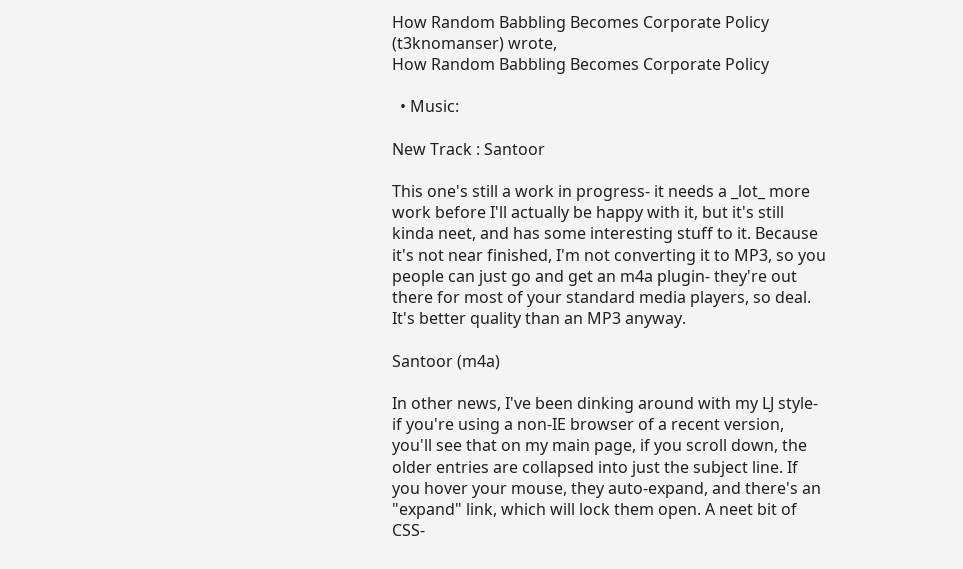How Random Babbling Becomes Corporate Policy (t3knomanser) wrote,
How Random Babbling Becomes Corporate Policy

  • Music:

New Track : Santoor

This one's still a work in progress- it needs a _lot_ more work before I'll actually be happy with it, but it's still kinda neet, and has some interesting stuff to it. Because it's not near finished, I'm not converting it to MP3, so you people can just go and get an m4a plugin- they're out there for most of your standard media players, so deal. It's better quality than an MP3 anyway.

Santoor (m4a)

In other news, I've been dinking around with my LJ style- if you're using a non-IE browser of a recent version, you'll see that on my main page, if you scroll down, the older entries are collapsed into just the subject line. If you hover your mouse, they auto-expand, and there's an "expand" link, which will lock them open. A neet bit of CSS-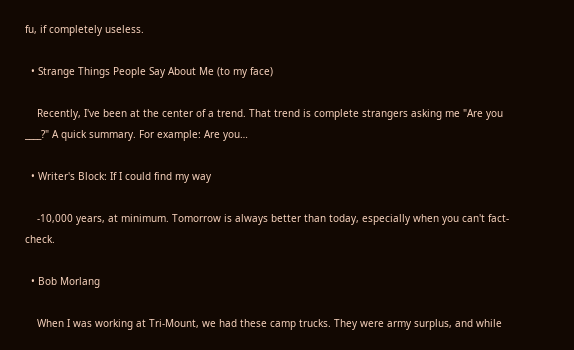fu, if completely useless.

  • Strange Things People Say About Me (to my face)

    Recently, I've been at the center of a trend. That trend is complete strangers asking me "Are you ____?" A quick summary. For example: Are you…

  • Writer's Block: If I could find my way

    -10,000 years, at minimum. Tomorrow is always better than today, especially when you can't fact-check.

  • Bob Morlang

    When I was working at Tri-Mount, we had these camp trucks. They were army surplus, and while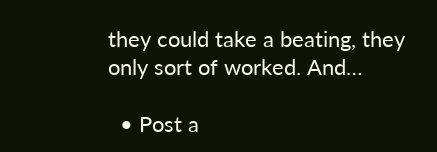they could take a beating, they only sort of worked. And…

  • Post a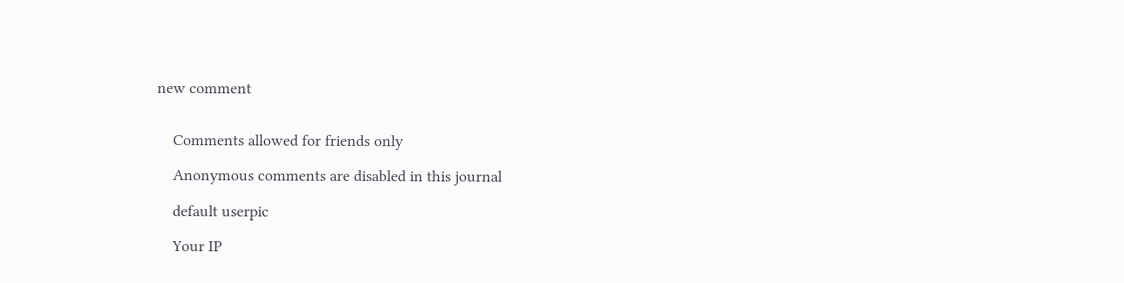new comment


    Comments allowed for friends only

    Anonymous comments are disabled in this journal

    default userpic

    Your IP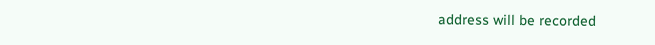address will be recorded